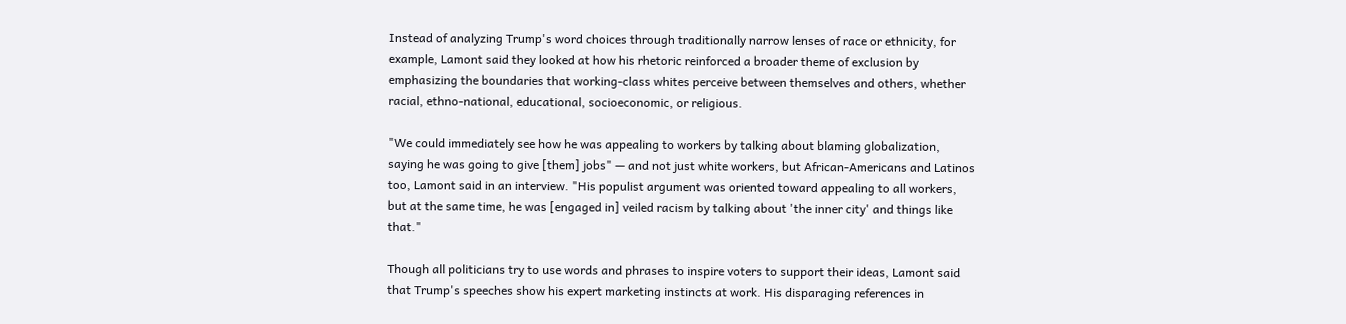Instead of analyzing Trump's word choices through traditionally narrow lenses of race or ethnicity, for example, Lamont said they looked at how his rhetoric reinforced a broader theme of exclusion by emphasizing the boundaries that working-class whites perceive between themselves and others, whether racial, ethno-national, educational, socioeconomic, or religious.

"We could immediately see how he was appealing to workers by talking about blaming globalization, saying he was going to give [them] jobs" — and not just white workers, but African-Americans and Latinos too, Lamont said in an interview. "His populist argument was oriented toward appealing to all workers, but at the same time, he was [engaged in] veiled racism by talking about 'the inner city' and things like that."

Though all politicians try to use words and phrases to inspire voters to support their ideas, Lamont said that Trump's speeches show his expert marketing instincts at work. His disparaging references in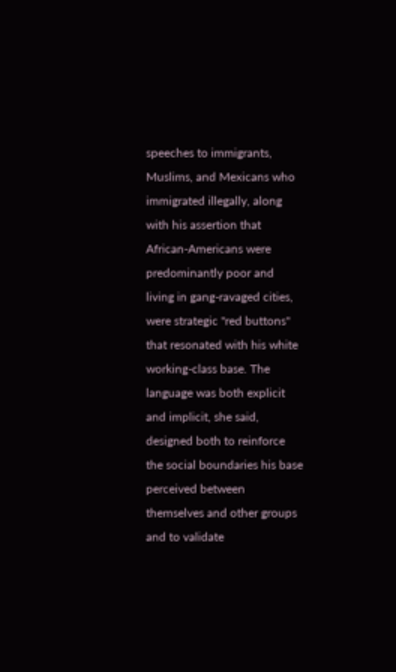speeches to immigrants, Muslims, and Mexicans who immigrated illegally, along with his assertion that African-Americans were predominantly poor and living in gang-ravaged cities, were strategic "red buttons" that resonated with his white working-class base. The language was both explicit and implicit, she said, designed both to reinforce the social boundaries his base perceived between themselves and other groups and to validate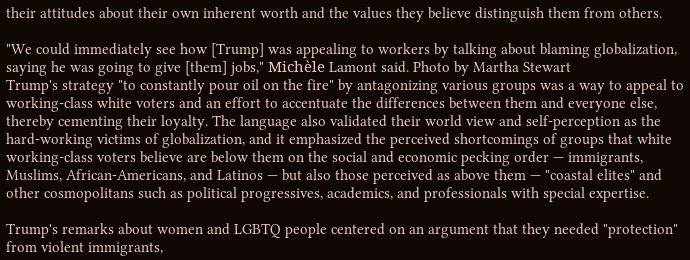their attitudes about their own inherent worth and the values they believe distinguish them from others.

"We could immediately see how [Trump] was appealing to workers by talking about blaming globalization, saying he was going to give [them] jobs," Michèle Lamont said. Photo by Martha Stewart
Trump's strategy "to constantly pour oil on the fire" by antagonizing various groups was a way to appeal to working-class white voters and an effort to accentuate the differences between them and everyone else, thereby cementing their loyalty. The language also validated their world view and self-perception as the hard-working victims of globalization, and it emphasized the perceived shortcomings of groups that white working-class voters believe are below them on the social and economic pecking order — immigrants, Muslims, African-Americans, and Latinos — but also those perceived as above them — "coastal elites" and other cosmopolitans such as political progressives, academics, and professionals with special expertise.

Trump's remarks about women and LGBTQ people centered on an argument that they needed "protection" from violent immigrants,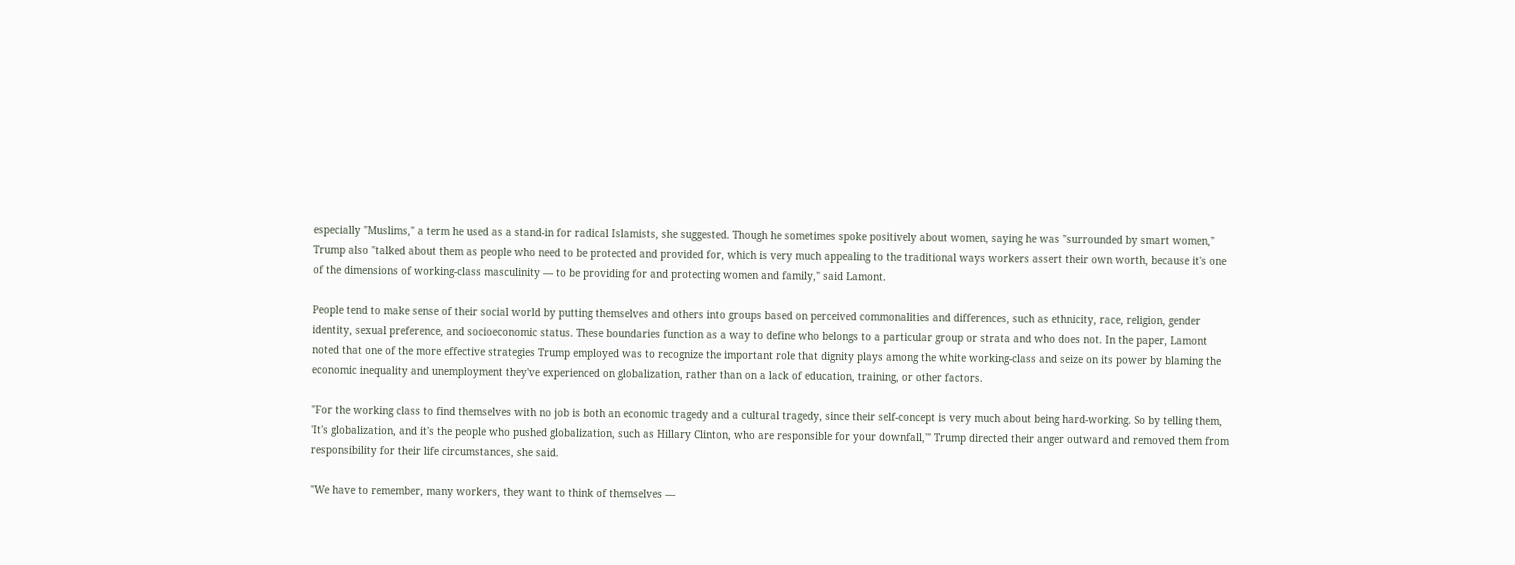especially "Muslims," a term he used as a stand-in for radical Islamists, she suggested. Though he sometimes spoke positively about women, saying he was "surrounded by smart women," Trump also "talked about them as people who need to be protected and provided for, which is very much appealing to the traditional ways workers assert their own worth, because it's one of the dimensions of working-class masculinity — to be providing for and protecting women and family," said Lamont.

People tend to make sense of their social world by putting themselves and others into groups based on perceived commonalities and differences, such as ethnicity, race, religion, gender identity, sexual preference, and socioeconomic status. These boundaries function as a way to define who belongs to a particular group or strata and who does not. In the paper, Lamont noted that one of the more effective strategies Trump employed was to recognize the important role that dignity plays among the white working-class and seize on its power by blaming the economic inequality and unemployment they've experienced on globalization, rather than on a lack of education, training, or other factors.

"For the working class to find themselves with no job is both an economic tragedy and a cultural tragedy, since their self-concept is very much about being hard-working. So by telling them, 'It's globalization, and it's the people who pushed globalization, such as Hillary Clinton, who are responsible for your downfall,'" Trump directed their anger outward and removed them from responsibility for their life circumstances, she said.

"We have to remember, many workers, they want to think of themselves —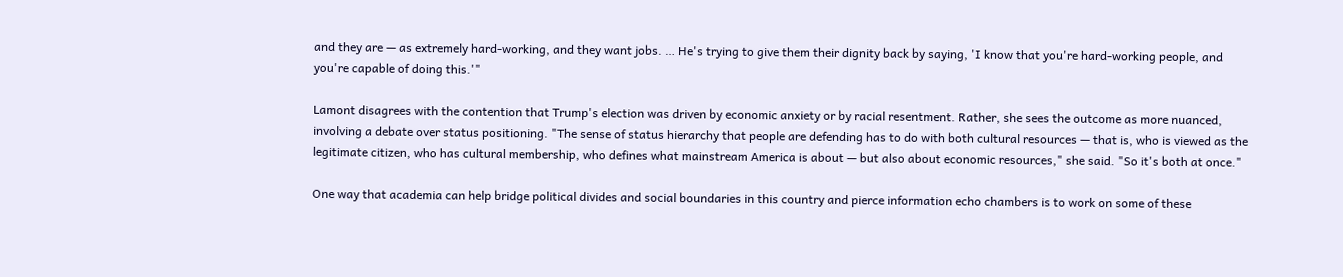and they are — as extremely hard-working, and they want jobs. … He's trying to give them their dignity back by saying, 'I know that you're hard-working people, and you're capable of doing this.'"

Lamont disagrees with the contention that Trump's election was driven by economic anxiety or by racial resentment. Rather, she sees the outcome as more nuanced, involving a debate over status positioning. "The sense of status hierarchy that people are defending has to do with both cultural resources — that is, who is viewed as the legitimate citizen, who has cultural membership, who defines what mainstream America is about — but also about economic resources," she said. "So it's both at once."

One way that academia can help bridge political divides and social boundaries in this country and pierce information echo chambers is to work on some of these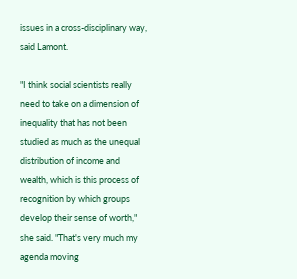issues in a cross-disciplinary way, said Lamont.

"I think social scientists really need to take on a dimension of inequality that has not been studied as much as the unequal distribution of income and wealth, which is this process of recognition by which groups develop their sense of worth," she said. "That's very much my agenda moving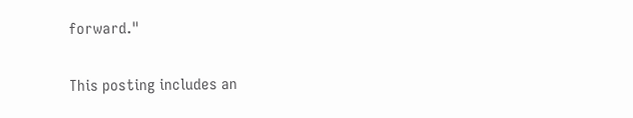forward."

This posting includes an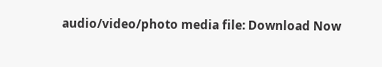audio/video/photo media file: Download Now